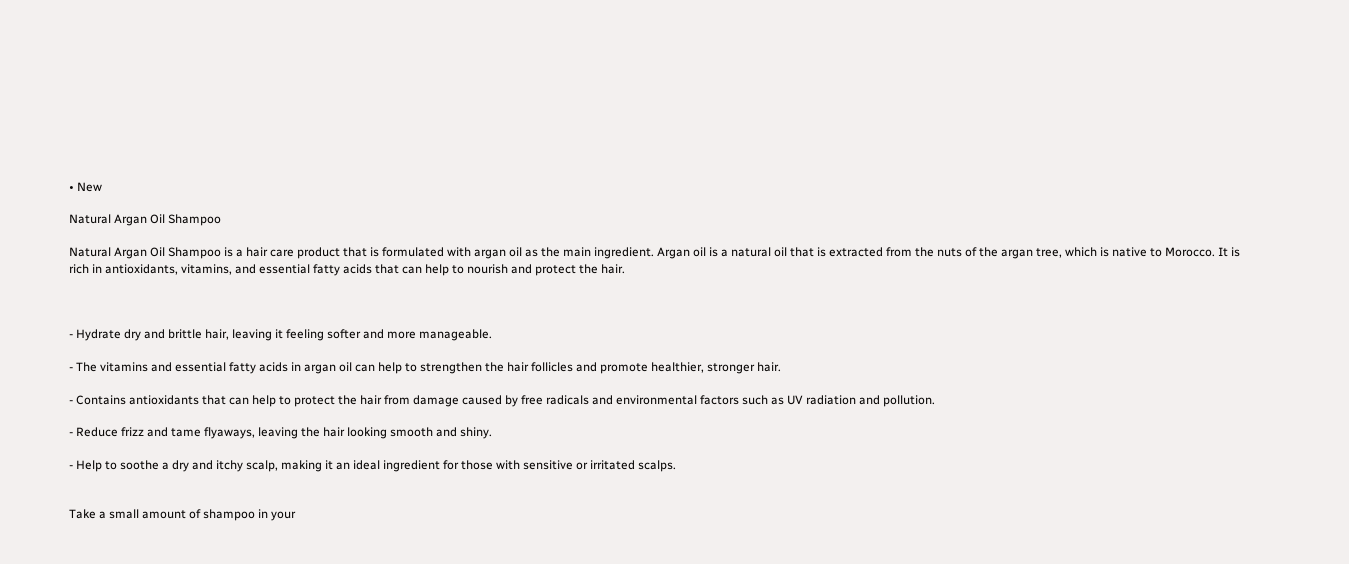• New

Natural Argan Oil Shampoo

Natural Argan Oil Shampoo is a hair care product that is formulated with argan oil as the main ingredient. Argan oil is a natural oil that is extracted from the nuts of the argan tree, which is native to Morocco. It is rich in antioxidants, vitamins, and essential fatty acids that can help to nourish and protect the hair.



- Hydrate dry and brittle hair, leaving it feeling softer and more manageable.

- The vitamins and essential fatty acids in argan oil can help to strengthen the hair follicles and promote healthier, stronger hair.

- Contains antioxidants that can help to protect the hair from damage caused by free radicals and environmental factors such as UV radiation and pollution.

- Reduce frizz and tame flyaways, leaving the hair looking smooth and shiny.

- Help to soothe a dry and itchy scalp, making it an ideal ingredient for those with sensitive or irritated scalps.


Take a small amount of shampoo in your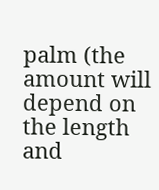palm (the amount will depend on the length and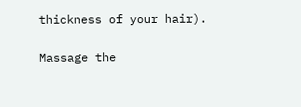thickness of your hair).

Massage the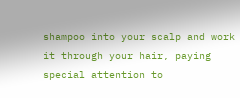shampoo into your scalp and work it through your hair, paying special attention to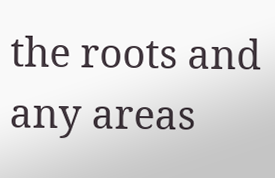the roots and any areas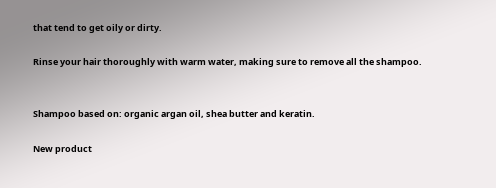that tend to get oily or dirty.

Rinse your hair thoroughly with warm water, making sure to remove all the shampoo.


Shampoo based on: organic argan oil, shea butter and keratin.

New product